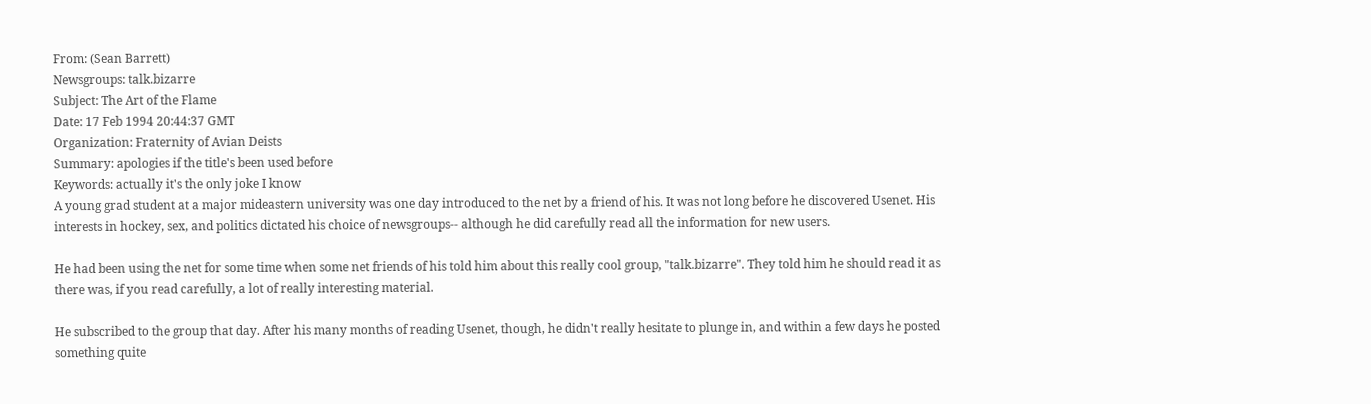From: (Sean Barrett)
Newsgroups: talk.bizarre
Subject: The Art of the Flame
Date: 17 Feb 1994 20:44:37 GMT
Organization: Fraternity of Avian Deists
Summary: apologies if the title's been used before
Keywords: actually it's the only joke I know
A young grad student at a major mideastern university was one day introduced to the net by a friend of his. It was not long before he discovered Usenet. His interests in hockey, sex, and politics dictated his choice of newsgroups-- although he did carefully read all the information for new users.

He had been using the net for some time when some net friends of his told him about this really cool group, "talk.bizarre". They told him he should read it as there was, if you read carefully, a lot of really interesting material.

He subscribed to the group that day. After his many months of reading Usenet, though, he didn't really hesitate to plunge in, and within a few days he posted something quite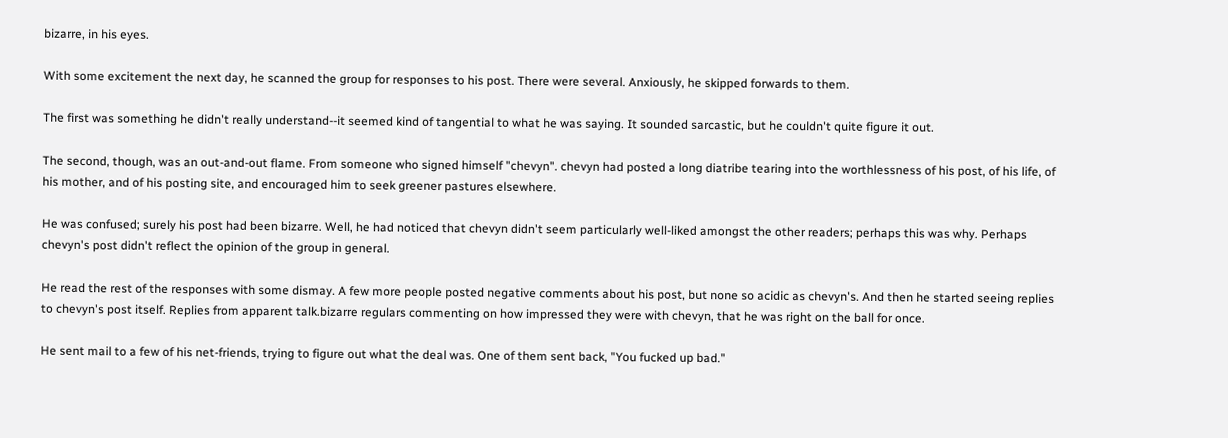bizarre, in his eyes.

With some excitement the next day, he scanned the group for responses to his post. There were several. Anxiously, he skipped forwards to them.

The first was something he didn't really understand--it seemed kind of tangential to what he was saying. It sounded sarcastic, but he couldn't quite figure it out.

The second, though, was an out-and-out flame. From someone who signed himself "chevyn". chevyn had posted a long diatribe tearing into the worthlessness of his post, of his life, of his mother, and of his posting site, and encouraged him to seek greener pastures elsewhere.

He was confused; surely his post had been bizarre. Well, he had noticed that chevyn didn't seem particularly well-liked amongst the other readers; perhaps this was why. Perhaps chevyn's post didn't reflect the opinion of the group in general.

He read the rest of the responses with some dismay. A few more people posted negative comments about his post, but none so acidic as chevyn's. And then he started seeing replies to chevyn's post itself. Replies from apparent talk.bizarre regulars commenting on how impressed they were with chevyn, that he was right on the ball for once.

He sent mail to a few of his net-friends, trying to figure out what the deal was. One of them sent back, "You fucked up bad."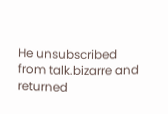He unsubscribed from talk.bizarre and returned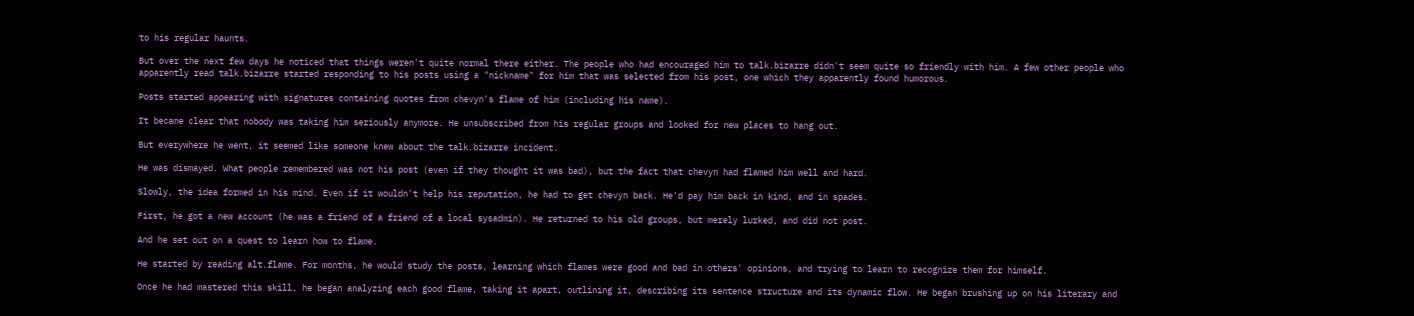to his regular haunts.

But over the next few days he noticed that things weren't quite normal there either. The people who had encouraged him to talk.bizarre didn't seem quite so friendly with him. A few other people who apparently read talk.bizarre started responding to his posts using a "nickname" for him that was selected from his post, one which they apparently found humorous.

Posts started appearing with signatures containing quotes from chevyn's flame of him (including his name).

It became clear that nobody was taking him seriously anymore. He unsubscribed from his regular groups and looked for new places to hang out.

But everywhere he went, it seemed like someone knew about the talk.bizarre incident.

He was dismayed. What people remembered was not his post (even if they thought it was bad), but the fact that chevyn had flamed him well and hard.

Slowly, the idea formed in his mind. Even if it wouldn't help his reputation, he had to get chevyn back. He'd pay him back in kind, and in spades.

First, he got a new account (he was a friend of a friend of a local sysadmin). He returned to his old groups, but merely lurked, and did not post.

And he set out on a quest to learn how to flame.

He started by reading alt.flame. For months, he would study the posts, learning which flames were good and bad in others' opinions, and trying to learn to recognize them for himself.

Once he had mastered this skill, he began analyzing each good flame, taking it apart, outlining it, describing its sentence structure and its dynamic flow. He began brushing up on his literary and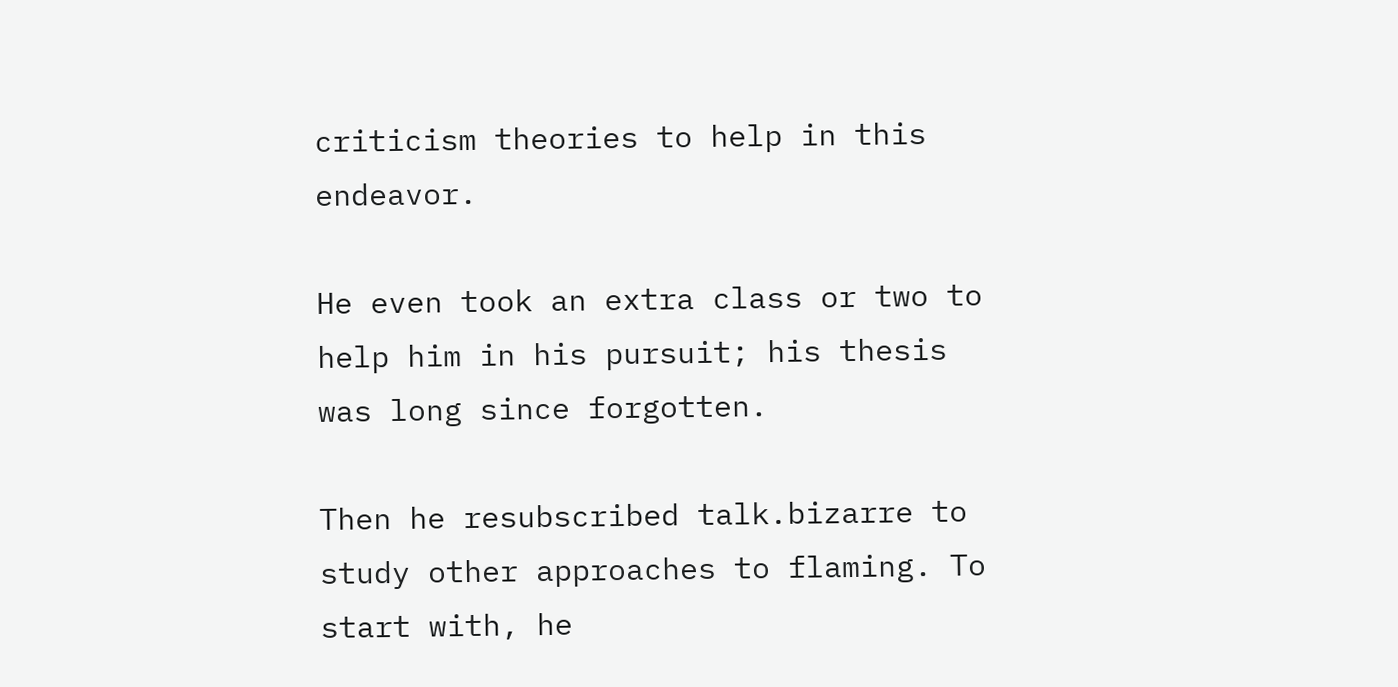criticism theories to help in this endeavor.

He even took an extra class or two to help him in his pursuit; his thesis was long since forgotten.

Then he resubscribed talk.bizarre to study other approaches to flaming. To start with, he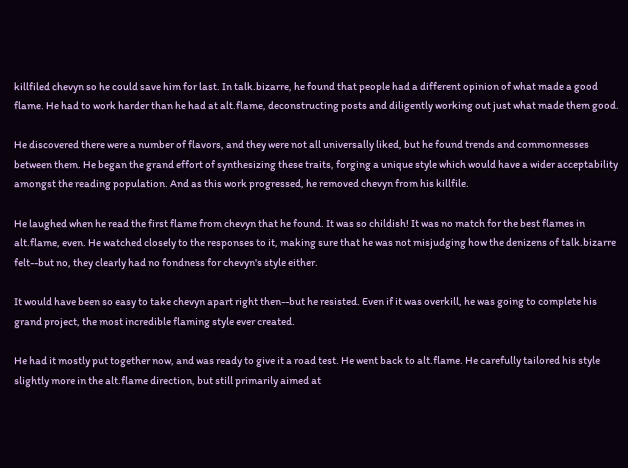killfiled chevyn so he could save him for last. In talk.bizarre, he found that people had a different opinion of what made a good flame. He had to work harder than he had at alt.flame, deconstructing posts and diligently working out just what made them good.

He discovered there were a number of flavors, and they were not all universally liked, but he found trends and commonnesses between them. He began the grand effort of synthesizing these traits, forging a unique style which would have a wider acceptability amongst the reading population. And as this work progressed, he removed chevyn from his killfile.

He laughed when he read the first flame from chevyn that he found. It was so childish! It was no match for the best flames in alt.flame, even. He watched closely to the responses to it, making sure that he was not misjudging how the denizens of talk.bizarre felt--but no, they clearly had no fondness for chevyn's style either.

It would have been so easy to take chevyn apart right then--but he resisted. Even if it was overkill, he was going to complete his grand project, the most incredible flaming style ever created.

He had it mostly put together now, and was ready to give it a road test. He went back to alt.flame. He carefully tailored his style slightly more in the alt.flame direction, but still primarily aimed at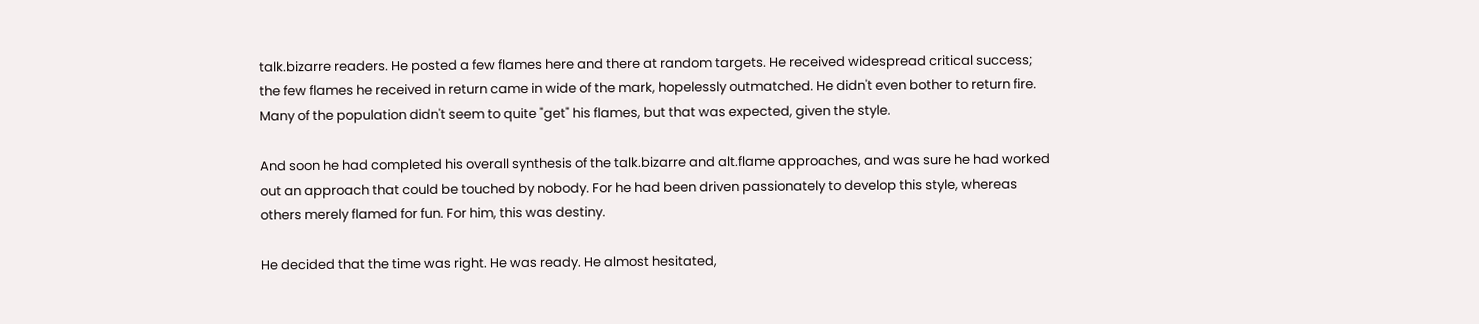talk.bizarre readers. He posted a few flames here and there at random targets. He received widespread critical success; the few flames he received in return came in wide of the mark, hopelessly outmatched. He didn't even bother to return fire. Many of the population didn't seem to quite "get" his flames, but that was expected, given the style.

And soon he had completed his overall synthesis of the talk.bizarre and alt.flame approaches, and was sure he had worked out an approach that could be touched by nobody. For he had been driven passionately to develop this style, whereas others merely flamed for fun. For him, this was destiny.

He decided that the time was right. He was ready. He almost hesitated,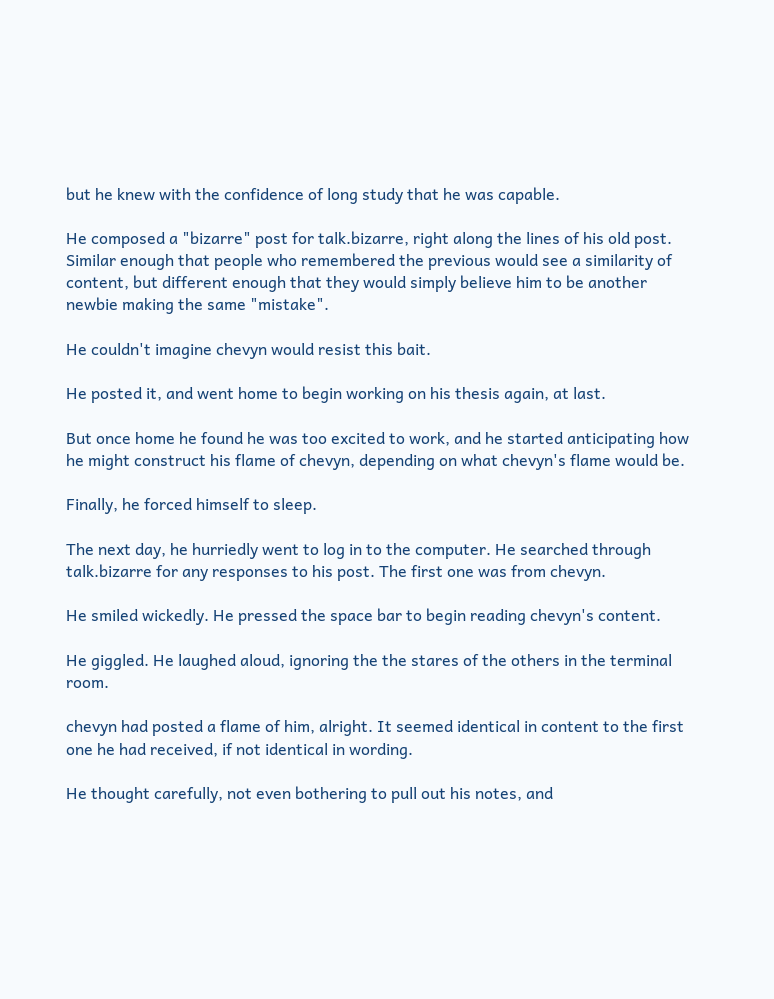but he knew with the confidence of long study that he was capable.

He composed a "bizarre" post for talk.bizarre, right along the lines of his old post. Similar enough that people who remembered the previous would see a similarity of content, but different enough that they would simply believe him to be another newbie making the same "mistake".

He couldn't imagine chevyn would resist this bait.

He posted it, and went home to begin working on his thesis again, at last.

But once home he found he was too excited to work, and he started anticipating how he might construct his flame of chevyn, depending on what chevyn's flame would be.

Finally, he forced himself to sleep.

The next day, he hurriedly went to log in to the computer. He searched through talk.bizarre for any responses to his post. The first one was from chevyn.

He smiled wickedly. He pressed the space bar to begin reading chevyn's content.

He giggled. He laughed aloud, ignoring the the stares of the others in the terminal room.

chevyn had posted a flame of him, alright. It seemed identical in content to the first one he had received, if not identical in wording.

He thought carefully, not even bothering to pull out his notes, and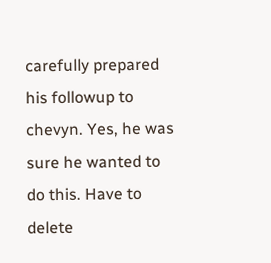carefully prepared his followup to chevyn. Yes, he was sure he wanted to do this. Have to delete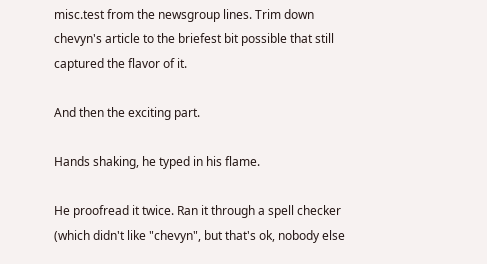misc.test from the newsgroup lines. Trim down chevyn's article to the briefest bit possible that still captured the flavor of it.

And then the exciting part.

Hands shaking, he typed in his flame.

He proofread it twice. Ran it through a spell checker (which didn't like "chevyn", but that's ok, nobody else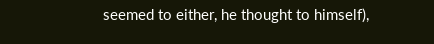seemed to either, he thought to himself),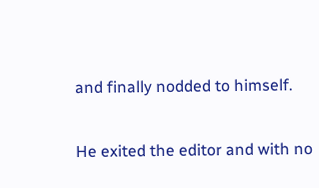and finally nodded to himself.

He exited the editor and with no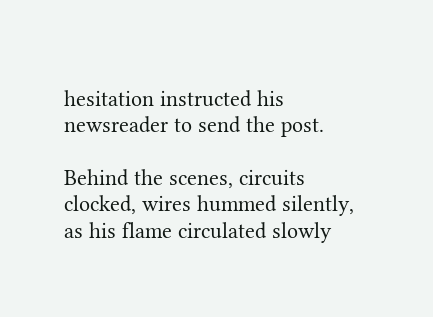hesitation instructed his newsreader to send the post.

Behind the scenes, circuits clocked, wires hummed silently, as his flame circulated slowly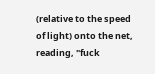(relative to the speed of light) onto the net, reading, "fuck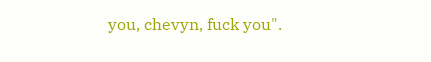you, chevyn, fuck you".